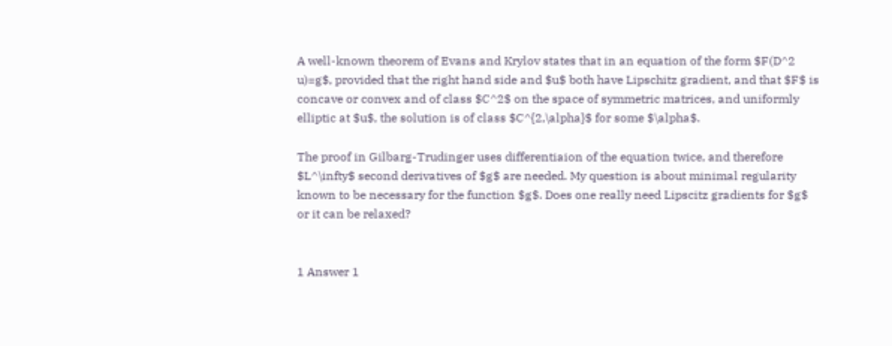A well-known theorem of Evans and Krylov states that in an equation of the form $F(D^2 u)=g$, provided that the right hand side and $u$ both have Lipschitz gradient, and that $F$ is concave or convex and of class $C^2$ on the space of symmetric matrices, and uniformly elliptic at $u$, the solution is of class $C^{2,\alpha}$ for some $\alpha$.

The proof in Gilbarg-Trudinger uses differentiaion of the equation twice, and therefore $L^\infty$ second derivatives of $g$ are needed. My question is about minimal regularity known to be necessary for the function $g$. Does one really need Lipscitz gradients for $g$ or it can be relaxed?


1 Answer 1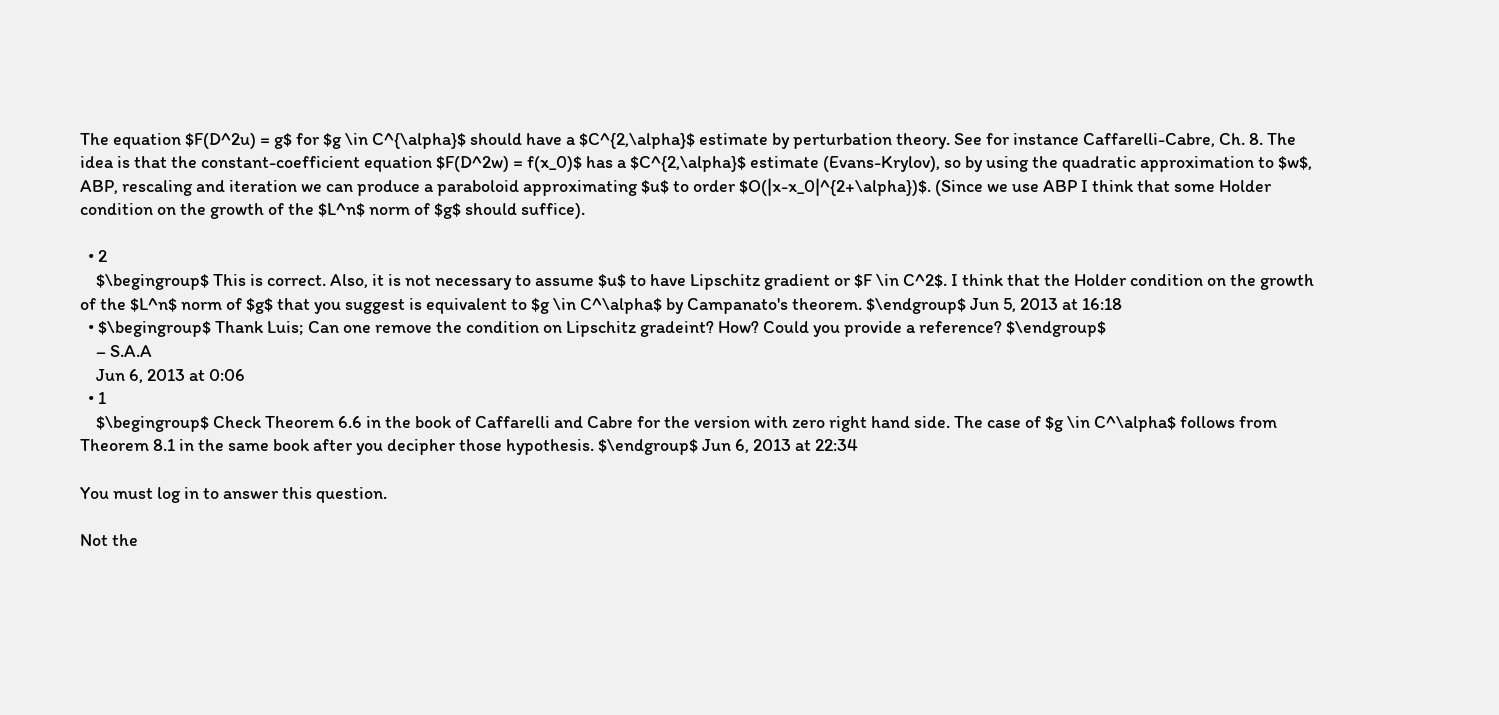The equation $F(D^2u) = g$ for $g \in C^{\alpha}$ should have a $C^{2,\alpha}$ estimate by perturbation theory. See for instance Caffarelli-Cabre, Ch. 8. The idea is that the constant-coefficient equation $F(D^2w) = f(x_0)$ has a $C^{2,\alpha}$ estimate (Evans-Krylov), so by using the quadratic approximation to $w$, ABP, rescaling and iteration we can produce a paraboloid approximating $u$ to order $O(|x-x_0|^{2+\alpha})$. (Since we use ABP I think that some Holder condition on the growth of the $L^n$ norm of $g$ should suffice).

  • 2
    $\begingroup$ This is correct. Also, it is not necessary to assume $u$ to have Lipschitz gradient or $F \in C^2$. I think that the Holder condition on the growth of the $L^n$ norm of $g$ that you suggest is equivalent to $g \in C^\alpha$ by Campanato's theorem. $\endgroup$ Jun 5, 2013 at 16:18
  • $\begingroup$ Thank Luis; Can one remove the condition on Lipschitz gradeint? How? Could you provide a reference? $\endgroup$
    – S.A.A
    Jun 6, 2013 at 0:06
  • 1
    $\begingroup$ Check Theorem 6.6 in the book of Caffarelli and Cabre for the version with zero right hand side. The case of $g \in C^\alpha$ follows from Theorem 8.1 in the same book after you decipher those hypothesis. $\endgroup$ Jun 6, 2013 at 22:34

You must log in to answer this question.

Not the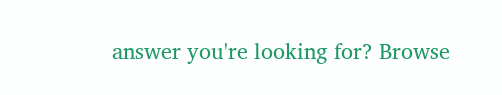answer you're looking for? Browse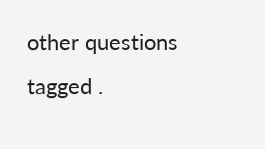other questions tagged .